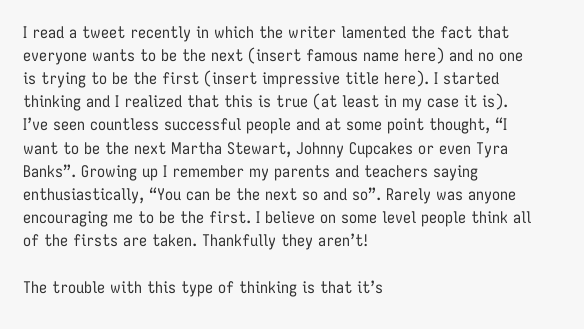I read a tweet recently in which the writer lamented the fact that everyone wants to be the next (insert famous name here) and no one is trying to be the first (insert impressive title here). I started thinking and I realized that this is true (at least in my case it is). I’ve seen countless successful people and at some point thought, “I want to be the next Martha Stewart, Johnny Cupcakes or even Tyra Banks”. Growing up I remember my parents and teachers saying enthusiastically, “You can be the next so and so”. Rarely was anyone encouraging me to be the first. I believe on some level people think all of the firsts are taken. Thankfully they aren’t!

The trouble with this type of thinking is that it’s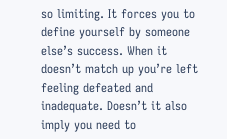so limiting. It forces you to define yourself by someone else’s success. When it doesn’t match up you’re left feeling defeated and inadequate. Doesn’t it also imply you need to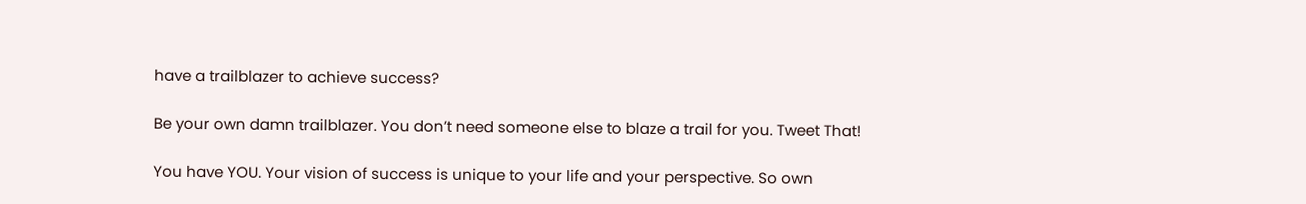have a trailblazer to achieve success?

Be your own damn trailblazer. You don’t need someone else to blaze a trail for you. Tweet That!

You have YOU. Your vision of success is unique to your life and your perspective. So own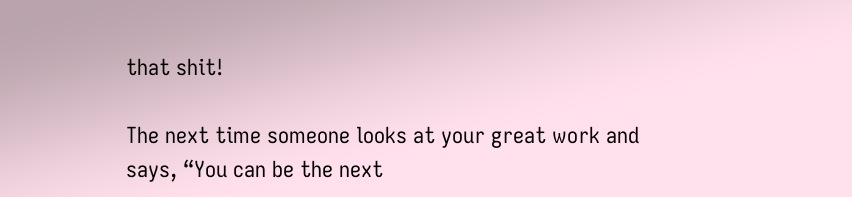that shit!

The next time someone looks at your great work and says, “You can be the next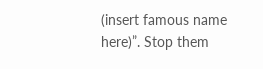(insert famous name here)”. Stop them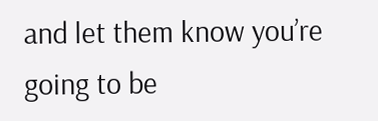and let them know you’re going to be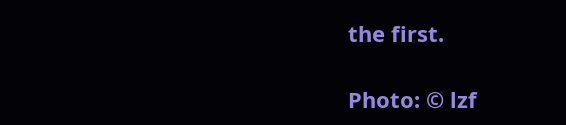the first.

Photo: © lzf